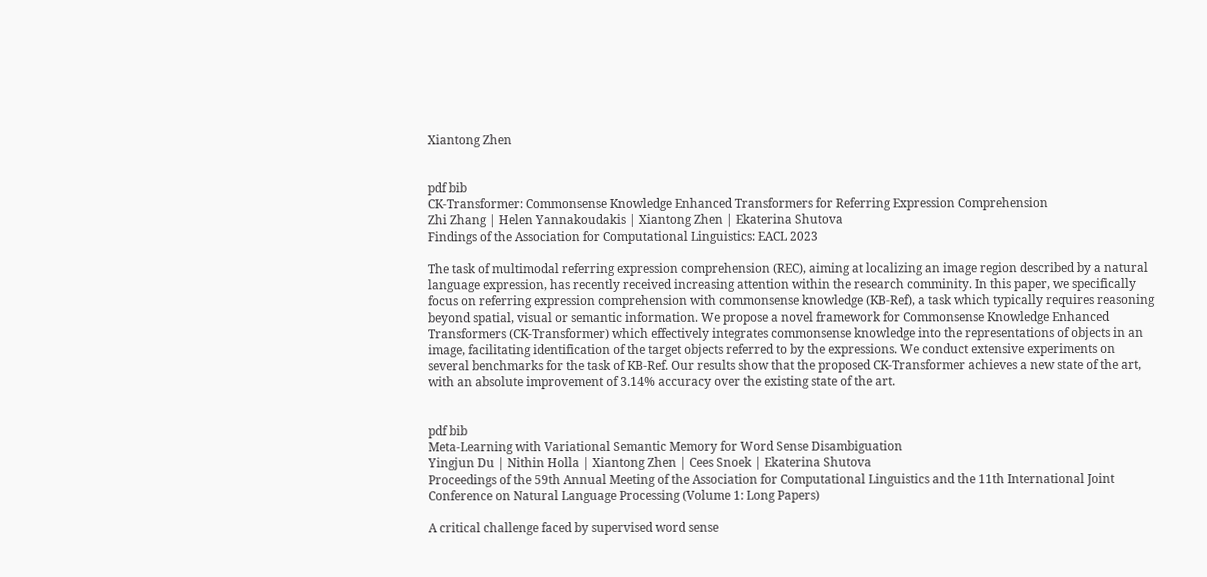Xiantong Zhen


pdf bib
CK-Transformer: Commonsense Knowledge Enhanced Transformers for Referring Expression Comprehension
Zhi Zhang | Helen Yannakoudakis | Xiantong Zhen | Ekaterina Shutova
Findings of the Association for Computational Linguistics: EACL 2023

The task of multimodal referring expression comprehension (REC), aiming at localizing an image region described by a natural language expression, has recently received increasing attention within the research comminity. In this paper, we specifically focus on referring expression comprehension with commonsense knowledge (KB-Ref), a task which typically requires reasoning beyond spatial, visual or semantic information. We propose a novel framework for Commonsense Knowledge Enhanced Transformers (CK-Transformer) which effectively integrates commonsense knowledge into the representations of objects in an image, facilitating identification of the target objects referred to by the expressions. We conduct extensive experiments on several benchmarks for the task of KB-Ref. Our results show that the proposed CK-Transformer achieves a new state of the art, with an absolute improvement of 3.14% accuracy over the existing state of the art.


pdf bib
Meta-Learning with Variational Semantic Memory for Word Sense Disambiguation
Yingjun Du | Nithin Holla | Xiantong Zhen | Cees Snoek | Ekaterina Shutova
Proceedings of the 59th Annual Meeting of the Association for Computational Linguistics and the 11th International Joint Conference on Natural Language Processing (Volume 1: Long Papers)

A critical challenge faced by supervised word sense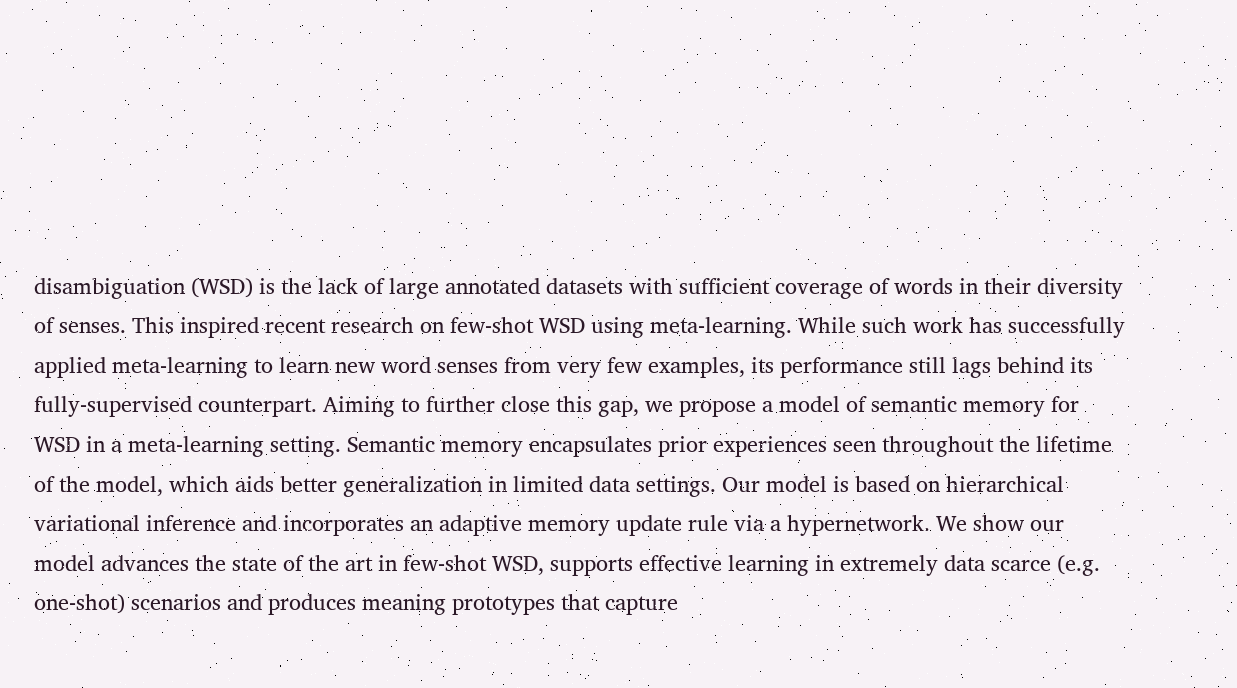disambiguation (WSD) is the lack of large annotated datasets with sufficient coverage of words in their diversity of senses. This inspired recent research on few-shot WSD using meta-learning. While such work has successfully applied meta-learning to learn new word senses from very few examples, its performance still lags behind its fully-supervised counterpart. Aiming to further close this gap, we propose a model of semantic memory for WSD in a meta-learning setting. Semantic memory encapsulates prior experiences seen throughout the lifetime of the model, which aids better generalization in limited data settings. Our model is based on hierarchical variational inference and incorporates an adaptive memory update rule via a hypernetwork. We show our model advances the state of the art in few-shot WSD, supports effective learning in extremely data scarce (e.g. one-shot) scenarios and produces meaning prototypes that capture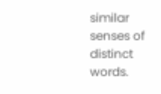similar senses of distinct words.